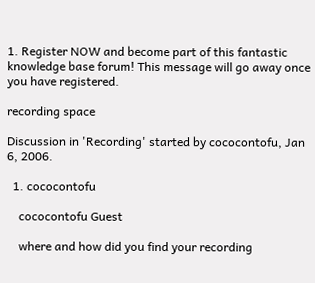1. Register NOW and become part of this fantastic knowledge base forum! This message will go away once you have registered.

recording space

Discussion in 'Recording' started by cococontofu, Jan 6, 2006.

  1. cococontofu

    cococontofu Guest

    where and how did you find your recording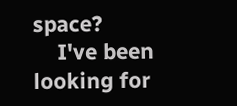space?
    I've been looking for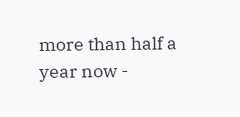more than half a year now -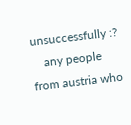unsuccessfully :?
    any people from austria who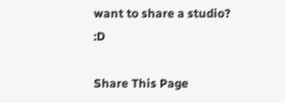want to share a studio? :D

Share This Page